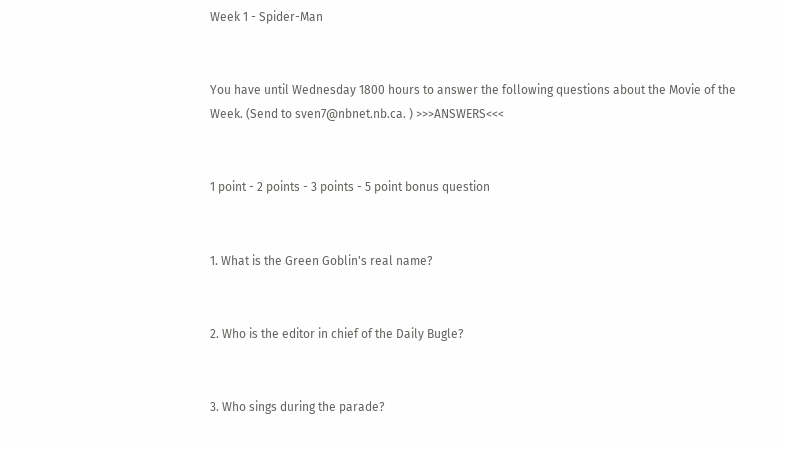Week 1 - Spider-Man


You have until Wednesday 1800 hours to answer the following questions about the Movie of the Week. (Send to sven7@nbnet.nb.ca. ) >>>ANSWERS<<<


1 point - 2 points - 3 points - 5 point bonus question


1. What is the Green Goblin's real name?


2. Who is the editor in chief of the Daily Bugle?


3. Who sings during the parade?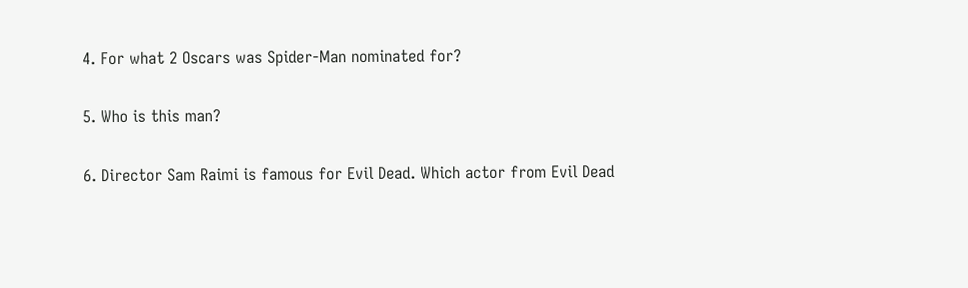4. For what 2 Oscars was Spider-Man nominated for?


5. Who is this man?


6. Director Sam Raimi is famous for Evil Dead. Which actor from Evil Dead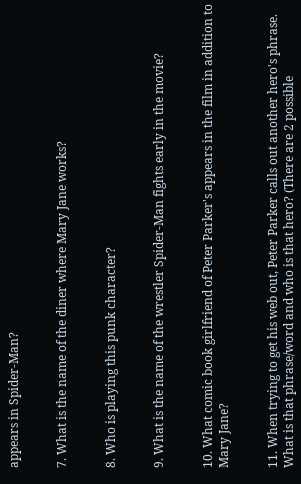appears in Spider-Man?


7. What is the name of the diner where Mary Jane works?


8. Who is playing this punk character?


9. What is the name of the wrestler Spider-Man fights early in the movie?


10. What comic book girlfriend of Peter Parker's appears in the film in addition to Mary Jane?


11. When trying to get his web out, Peter Parker calls out another hero's phrase. What is that phrase/word and who is that hero? (There are 2 possible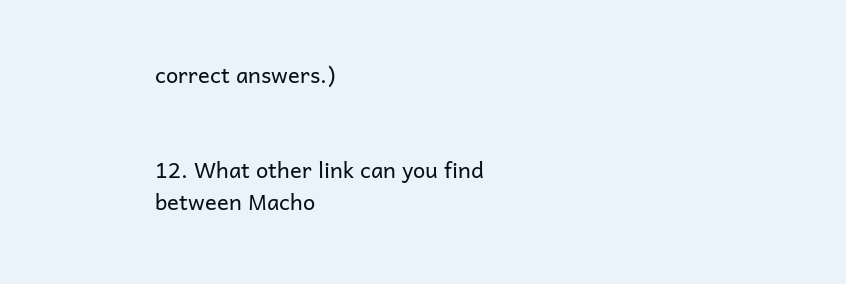correct answers.)


12. What other link can you find between Macho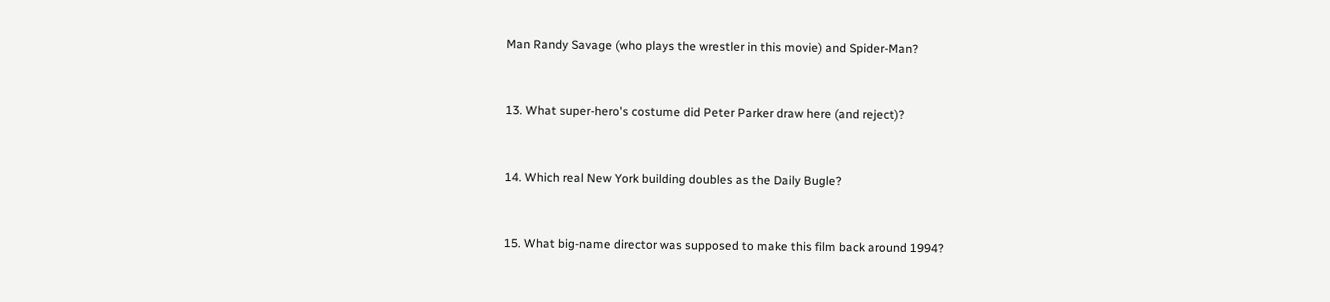Man Randy Savage (who plays the wrestler in this movie) and Spider-Man?


13. What super-hero's costume did Peter Parker draw here (and reject)?


14. Which real New York building doubles as the Daily Bugle?


15. What big-name director was supposed to make this film back around 1994?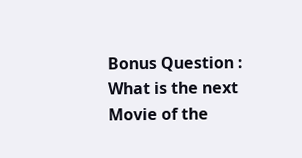Bonus Question : What is the next Movie of the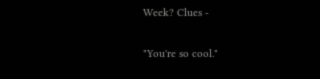Week? Clues -

"You're so cool."